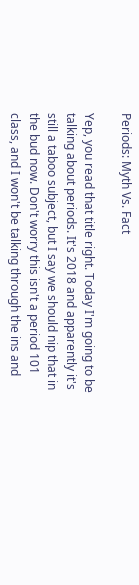Periods: Myth Vs. Fact

Yep, you read that title right. Today I'm going to be talking about periods. It's 2018 and apparently it's still a taboo subject, but I say we should nip that in the bud now. Don't worry this isn't a period 101 class, and I won't be talking through the ins and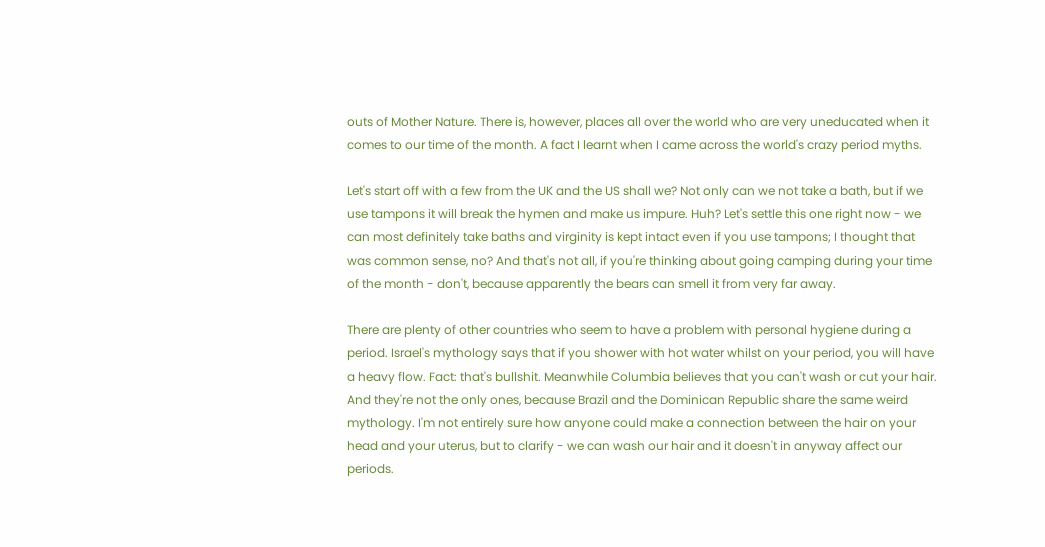outs of Mother Nature. There is, however, places all over the world who are very uneducated when it comes to our time of the month. A fact I learnt when I came across the world's crazy period myths.

Let's start off with a few from the UK and the US shall we? Not only can we not take a bath, but if we use tampons it will break the hymen and make us impure. Huh? Let's settle this one right now - we can most definitely take baths and virginity is kept intact even if you use tampons; I thought that was common sense, no? And that's not all, if you're thinking about going camping during your time of the month - don't, because apparently the bears can smell it from very far away.

There are plenty of other countries who seem to have a problem with personal hygiene during a period. Israel's mythology says that if you shower with hot water whilst on your period, you will have a heavy flow. Fact: that's bullshit. Meanwhile Columbia believes that you can't wash or cut your hair. And they're not the only ones, because Brazil and the Dominican Republic share the same weird mythology. I'm not entirely sure how anyone could make a connection between the hair on your head and your uterus, but to clarify - we can wash our hair and it doesn't in anyway affect our periods.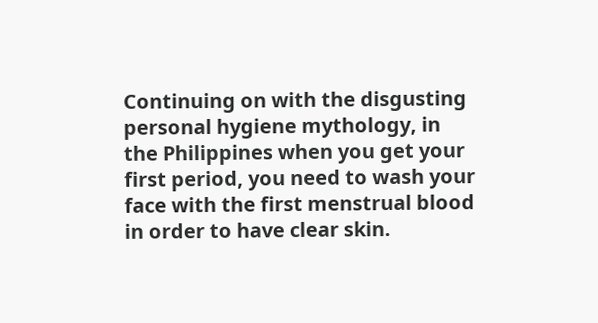Continuing on with the disgusting personal hygiene mythology, in the Philippines when you get your first period, you need to wash your face with the first menstrual blood in order to have clear skin.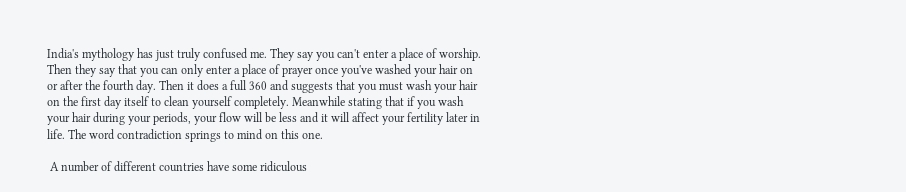India's mythology has just truly confused me. They say you can't enter a place of worship. Then they say that you can only enter a place of prayer once you've washed your hair on or after the fourth day. Then it does a full 360 and suggests that you must wash your hair on the first day itself to clean yourself completely. Meanwhile stating that if you wash your hair during your periods, your flow will be less and it will affect your fertility later in life. The word contradiction springs to mind on this one.

 A number of different countries have some ridiculous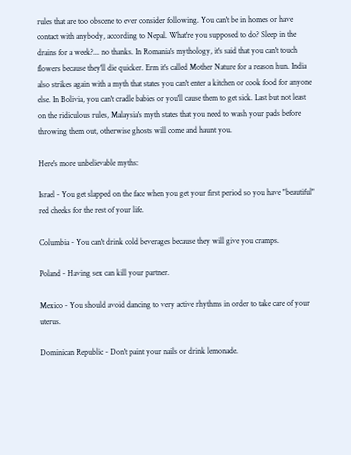rules that are too obscene to ever consider following. You can't be in homes or have contact with anybody, according to Nepal. What're you supposed to do? Sleep in the drains for a week?... no thanks. In Romania's mythology, it's said that you can't touch flowers because they'll die quicker. Erm it's called Mother Nature for a reason hun. India also strikes again with a myth that states you can't enter a kitchen or cook food for anyone else. In Bolivia, you can't cradle babies or you'll cause them to get sick. Last but not least on the ridiculous rules, Malaysia's myth states that you need to wash your pads before throwing them out, otherwise ghosts will come and haunt you.

Here's more unbelievable myths:

Israel - You get slapped on the face when you get your first period so you have "beautiful" red cheeks for the rest of your life.

Columbia - You can't drink cold beverages because they will give you cramps.

Poland - Having sex can kill your partner.

Mexico - You should avoid dancing to very active rhythms in order to take care of your uterus.

Dominican Republic - Don't paint your nails or drink lemonade.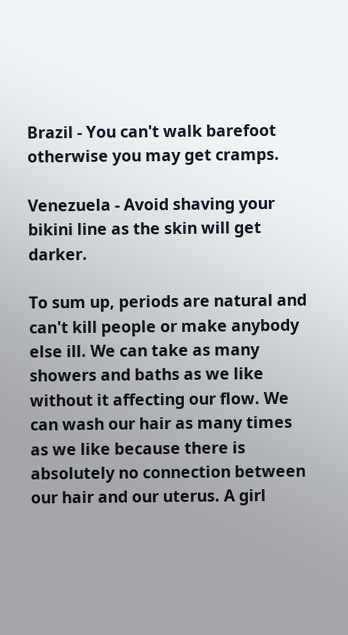Brazil - You can't walk barefoot otherwise you may get cramps.

Venezuela - Avoid shaving your bikini line as the skin will get darker.

To sum up, periods are natural and can't kill people or make anybody else ill. We can take as many showers and baths as we like without it affecting our flow. We can wash our hair as many times as we like because there is absolutely no connection between our hair and our uterus. A girl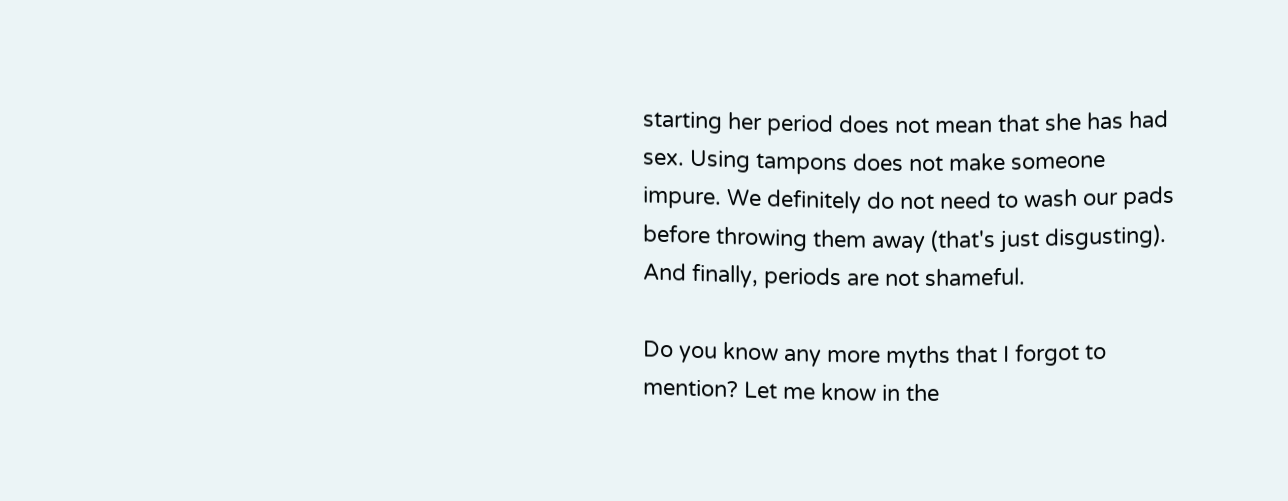starting her period does not mean that she has had sex. Using tampons does not make someone impure. We definitely do not need to wash our pads before throwing them away (that's just disgusting). And finally, periods are not shameful.

Do you know any more myths that I forgot to mention? Let me know in the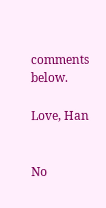comments below.

Love, Han


No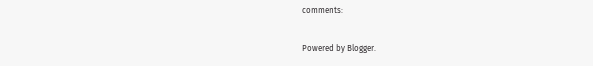comments:

Powered by Blogger.